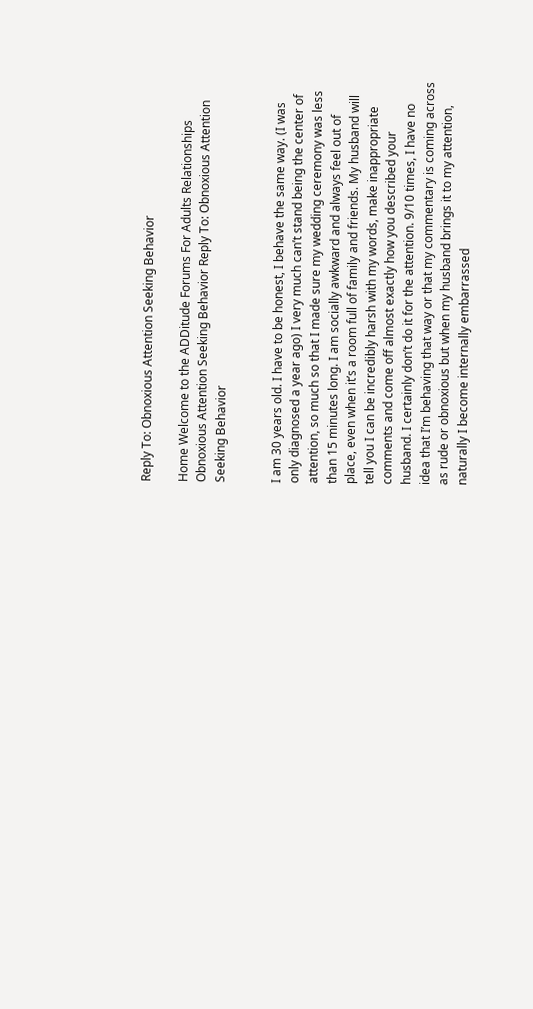Reply To: Obnoxious Attention Seeking Behavior

Home Welcome to the ADDitude Forums For Adults Relationships Obnoxious Attention Seeking Behavior Reply To: Obnoxious Attention Seeking Behavior


I am 30 years old. I have to be honest, I behave the same way. (I was only diagnosed a year ago) I very much can’t stand being the center of attention, so much so that I made sure my wedding ceremony was less than 15 minutes long. I am socially awkward and always feel out of place, even when it’s a room full of family and friends. My husband will tell you I can be incredibly harsh with my words, make inappropriate comments and come off almost exactly how you described your husband. I certainly don’t do it for the attention. 9/10 times, I have no idea that I’m behaving that way or that my commentary is coming across as rude or obnoxious but when my husband brings it to my attention, naturally I become internally embarrassed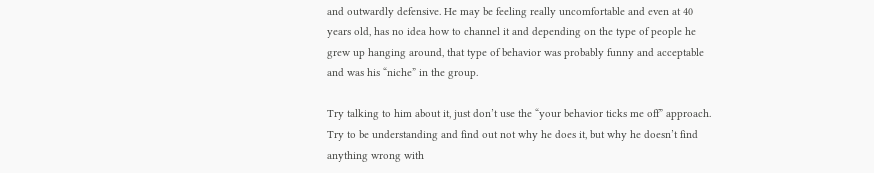and outwardly defensive. He may be feeling really uncomfortable and even at 40 years old, has no idea how to channel it and depending on the type of people he grew up hanging around, that type of behavior was probably funny and acceptable and was his “niche” in the group.

Try talking to him about it, just don’t use the “your behavior ticks me off” approach. Try to be understanding and find out not why he does it, but why he doesn’t find anything wrong with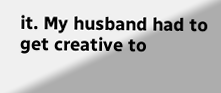it. My husband had to get creative to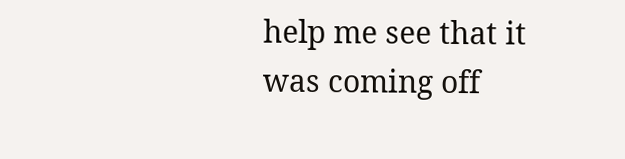help me see that it was coming off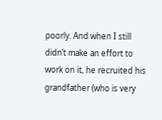poorly. And when I still didn’t make an effort to work on it, he recruited his grandfather (who is very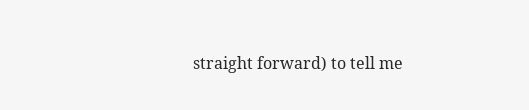straight forward) to tell me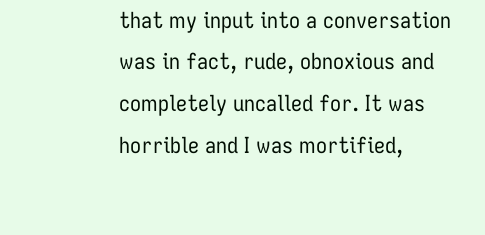that my input into a conversation was in fact, rude, obnoxious and completely uncalled for. It was horrible and I was mortified,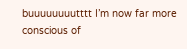buuuuuuuutttt I’m now far more conscious of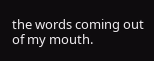the words coming out of my mouth.